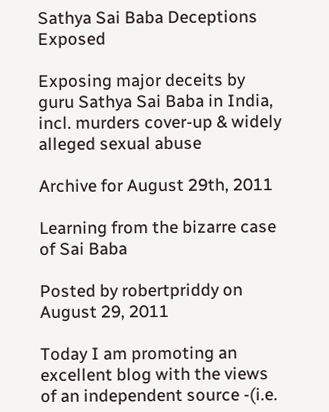Sathya Sai Baba Deceptions Exposed

Exposing major deceits by guru Sathya Sai Baba in India, incl. murders cover-up & widely alleged sexual abuse

Archive for August 29th, 2011

Learning from the bizarre case of Sai Baba

Posted by robertpriddy on August 29, 2011

Today I am promoting an excellent blog with the views of an independent source -(i.e.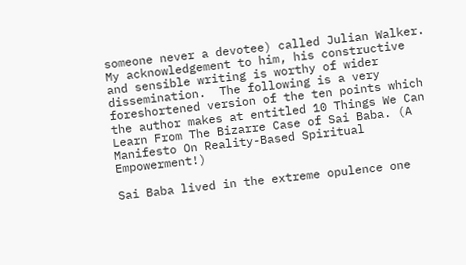someone never a devotee) called Julian Walker. My acknowledgement to him, his constructive and sensible writing is worthy of wider dissemination.  The following is a very foreshortened version of the ten points which the author makes at entitled 10 Things We Can Learn From The Bizarre Case of Sai Baba. (A Manifesto On Reality-Based Spiritual Empowerment!)

Sai Baba lived in the extreme opulence one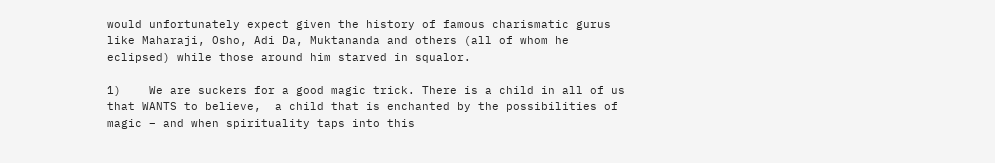would unfortunately expect given the history of famous charismatic gurus like Maharaji, Osho, Adi Da, Muktananda and others (all of whom he eclipsed) while those around him starved in squalor.

1)    We are suckers for a good magic trick. There is a child in all of us that WANTS to believe,  a child that is enchanted by the possibilities of magic – and when spirituality taps into this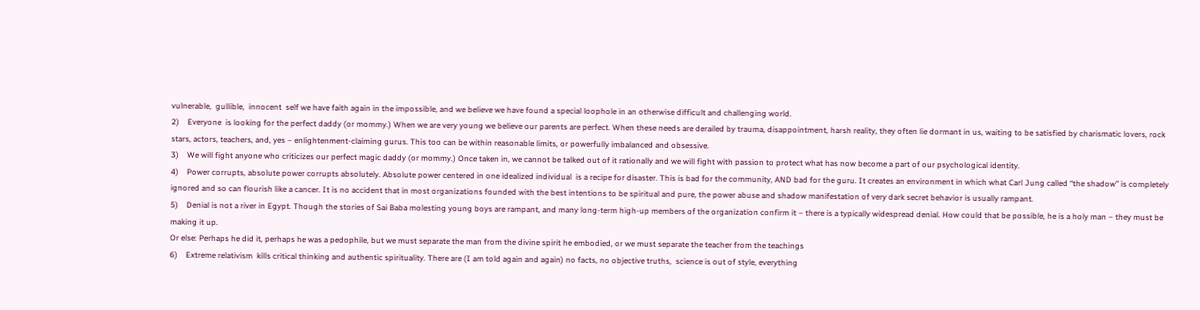vulnerable,  gullible,  innocent  self we have faith again in the impossible, and we believe we have found a special loophole in an otherwise difficult and challenging world.
2)    Everyone  is looking for the perfect daddy (or mommy.) When we are very young we believe our parents are perfect. When these needs are derailed by trauma, disappointment, harsh reality, they often lie dormant in us, waiting to be satisfied by charismatic lovers, rock stars, actors, teachers, and, yes – enlightenment-claiming gurus. This too can be within reasonable limits, or powerfully imbalanced and obsessive.
3)    We will fight anyone who criticizes our perfect magic daddy (or mommy.) Once taken in, we cannot be talked out of it rationally and we will fight with passion to protect what has now become a part of our psychological identity.
4)    Power corrupts, absolute power corrupts absolutely. Absolute power centered in one idealized individual  is a recipe for disaster. This is bad for the community, AND bad for the guru. It creates an environment in which what Carl Jung called “the shadow” is completely ignored and so can flourish like a cancer. It is no accident that in most organizations founded with the best intentions to be spiritual and pure, the power abuse and shadow manifestation of very dark secret behavior is usually rampant.
5)    Denial is not a river in Egypt. Though the stories of Sai Baba molesting young boys are rampant, and many long-term high-up members of the organization confirm it – there is a typically widespread denial. How could that be possible, he is a holy man – they must be making it up.
Or else: Perhaps he did it, perhaps he was a pedophile, but we must separate the man from the divine spirit he embodied, or we must separate the teacher from the teachings
6)    Extreme relativism  kills critical thinking and authentic spirituality. There are (I am told again and again) no facts, no objective truths,  science is out of style, everything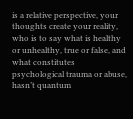is a relative perspective, your thoughts create your reality, who is to say what is healthy or unhealthy, true or false, and what constitutes psychological trauma or abuse, hasn’t quantum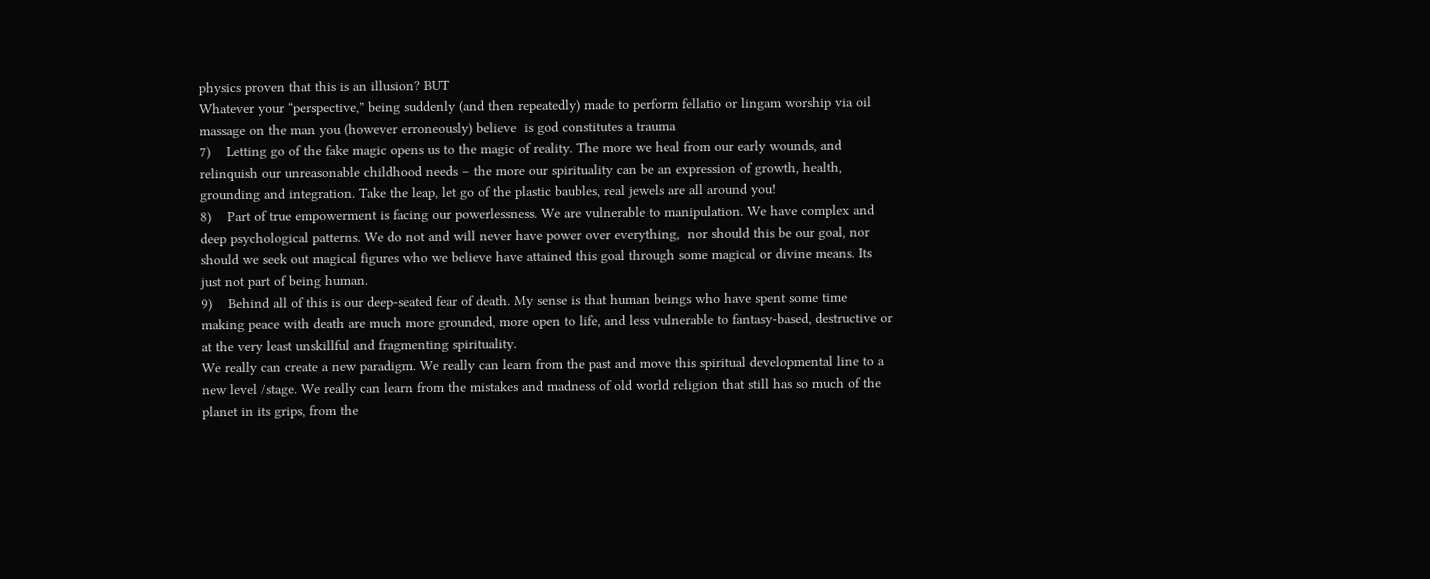physics proven that this is an illusion? BUT
Whatever your “perspective,” being suddenly (and then repeatedly) made to perform fellatio or lingam worship via oil massage on the man you (however erroneously) believe  is god constitutes a trauma
7)    Letting go of the fake magic opens us to the magic of reality. The more we heal from our early wounds, and relinquish our unreasonable childhood needs – the more our spirituality can be an expression of growth, health, grounding and integration. Take the leap, let go of the plastic baubles, real jewels are all around you!
8)    Part of true empowerment is facing our powerlessness. We are vulnerable to manipulation. We have complex and deep psychological patterns. We do not and will never have power over everything,  nor should this be our goal, nor should we seek out magical figures who we believe have attained this goal through some magical or divine means. Its just not part of being human.
9)    Behind all of this is our deep-seated fear of death. My sense is that human beings who have spent some time making peace with death are much more grounded, more open to life, and less vulnerable to fantasy-based, destructive or at the very least unskillful and fragmenting spirituality.
We really can create a new paradigm. We really can learn from the past and move this spiritual developmental line to a new level /stage. We really can learn from the mistakes and madness of old world religion that still has so much of the planet in its grips, from the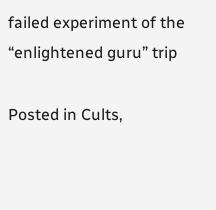failed experiment of the “enlightened guru” trip

Posted in Cults,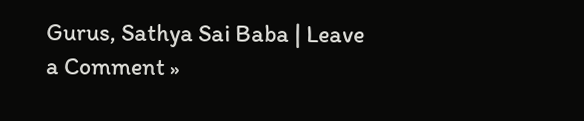Gurus, Sathya Sai Baba | Leave a Comment »